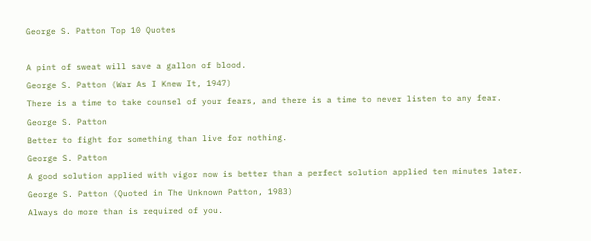George S. Patton Top 10 Quotes

A pint of sweat will save a gallon of blood.
George S. Patton (War As I Knew It, 1947)
There is a time to take counsel of your fears, and there is a time to never listen to any fear.
George S. Patton
Better to fight for something than live for nothing.
George S. Patton
A good solution applied with vigor now is better than a perfect solution applied ten minutes later.
George S. Patton (Quoted in The Unknown Patton, 1983)
Always do more than is required of you.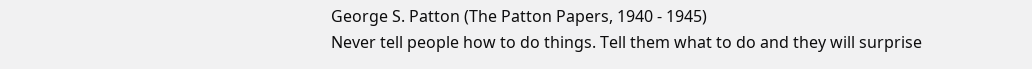George S. Patton (The Patton Papers, 1940 - 1945)
Never tell people how to do things. Tell them what to do and they will surprise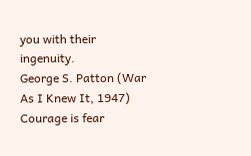you with their ingenuity.
George S. Patton (War As I Knew It, 1947)
Courage is fear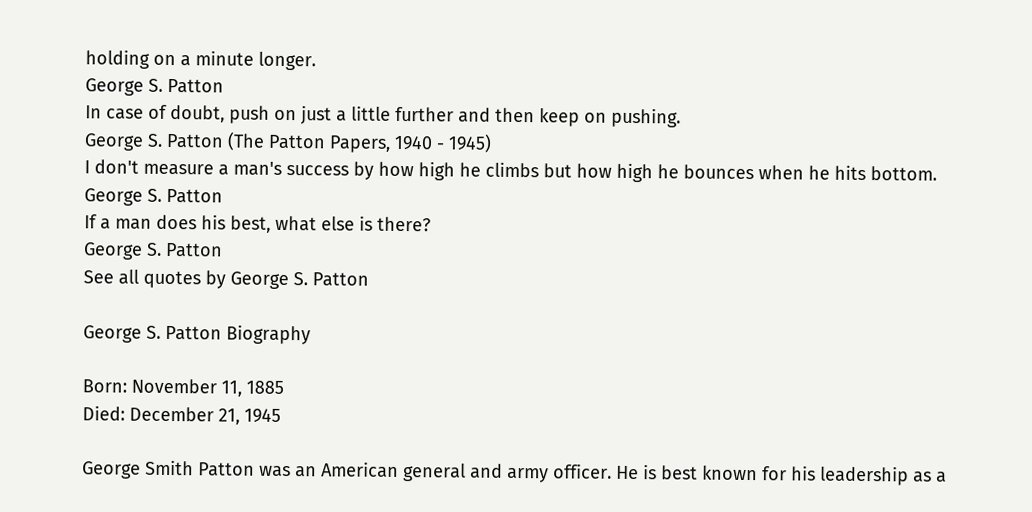holding on a minute longer.
George S. Patton
In case of doubt, push on just a little further and then keep on pushing.
George S. Patton (The Patton Papers, 1940 - 1945)
I don't measure a man's success by how high he climbs but how high he bounces when he hits bottom.
George S. Patton
If a man does his best, what else is there?
George S. Patton
See all quotes by George S. Patton

George S. Patton Biography

Born: November 11, 1885
Died: December 21, 1945

George Smith Patton was an American general and army officer. He is best known for his leadership as a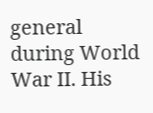general during World War II. His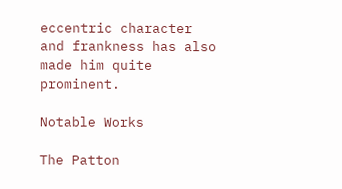eccentric character and frankness has also made him quite prominent.

Notable Works

The Patton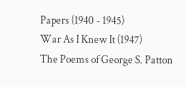Papers (1940 - 1945)
War As I Knew It (1947)
The Poems of George S. Patton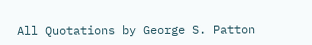All Quotations by George S. Patton